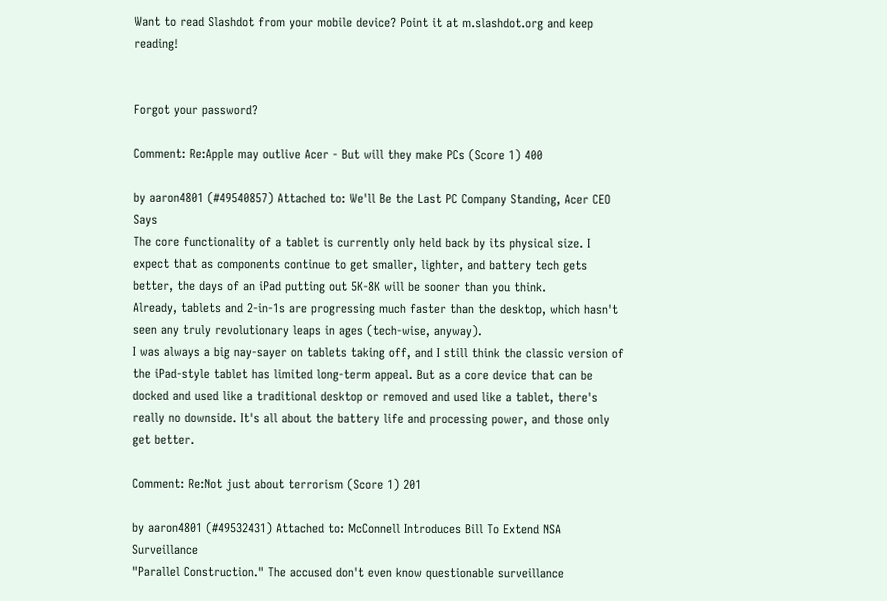Want to read Slashdot from your mobile device? Point it at m.slashdot.org and keep reading!


Forgot your password?

Comment: Re:Apple may outlive Acer - But will they make PCs (Score 1) 400

by aaron4801 (#49540857) Attached to: We'll Be the Last PC Company Standing, Acer CEO Says
The core functionality of a tablet is currently only held back by its physical size. I expect that as components continue to get smaller, lighter, and battery tech gets better, the days of an iPad putting out 5K-8K will be sooner than you think.
Already, tablets and 2-in-1s are progressing much faster than the desktop, which hasn't seen any truly revolutionary leaps in ages (tech-wise, anyway).
I was always a big nay-sayer on tablets taking off, and I still think the classic version of the iPad-style tablet has limited long-term appeal. But as a core device that can be docked and used like a traditional desktop or removed and used like a tablet, there's really no downside. It's all about the battery life and processing power, and those only get better.

Comment: Re:Not just about terrorism (Score 1) 201

by aaron4801 (#49532431) Attached to: McConnell Introduces Bill To Extend NSA Surveillance
"Parallel Construction." The accused don't even know questionable surveillance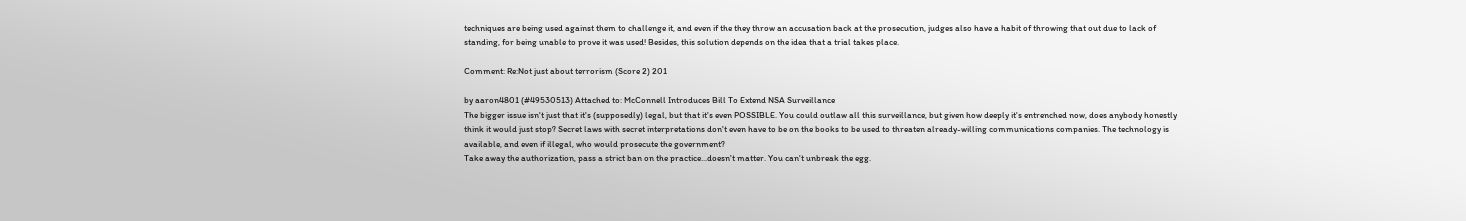techniques are being used against them to challenge it, and even if the they throw an accusation back at the prosecution, judges also have a habit of throwing that out due to lack of standing, for being unable to prove it was used! Besides, this solution depends on the idea that a trial takes place.

Comment: Re:Not just about terrorism (Score 2) 201

by aaron4801 (#49530513) Attached to: McConnell Introduces Bill To Extend NSA Surveillance
The bigger issue isn't just that it's (supposedly) legal, but that it's even POSSIBLE. You could outlaw all this surveillance, but given how deeply it's entrenched now, does anybody honestly think it would just stop? Secret laws with secret interpretations don't even have to be on the books to be used to threaten already-willing communications companies. The technology is available, and even if illegal, who would prosecute the government?
Take away the authorization, pass a strict ban on the practice...doesn't matter. You can't unbreak the egg.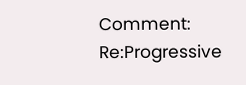Comment: Re:Progressive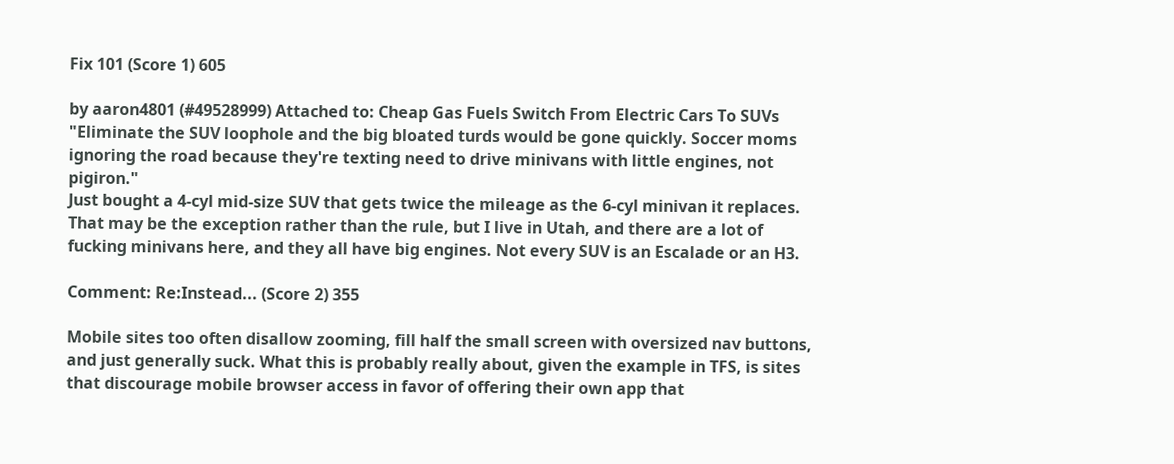Fix 101 (Score 1) 605

by aaron4801 (#49528999) Attached to: Cheap Gas Fuels Switch From Electric Cars To SUVs
"Eliminate the SUV loophole and the big bloated turds would be gone quickly. Soccer moms ignoring the road because they're texting need to drive minivans with little engines, not pigiron."
Just bought a 4-cyl mid-size SUV that gets twice the mileage as the 6-cyl minivan it replaces. That may be the exception rather than the rule, but I live in Utah, and there are a lot of fucking minivans here, and they all have big engines. Not every SUV is an Escalade or an H3.

Comment: Re:Instead... (Score 2) 355

Mobile sites too often disallow zooming, fill half the small screen with oversized nav buttons, and just generally suck. What this is probably really about, given the example in TFS, is sites that discourage mobile browser access in favor of offering their own app that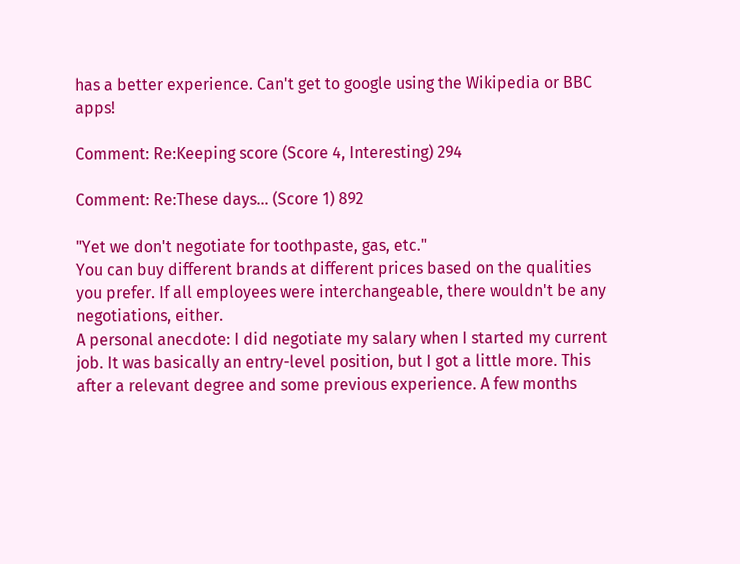has a better experience. Can't get to google using the Wikipedia or BBC apps!

Comment: Re:Keeping score (Score 4, Interesting) 294

Comment: Re:These days... (Score 1) 892

"Yet we don't negotiate for toothpaste, gas, etc."
You can buy different brands at different prices based on the qualities you prefer. If all employees were interchangeable, there wouldn't be any negotiations, either.
A personal anecdote: I did negotiate my salary when I started my current job. It was basically an entry-level position, but I got a little more. This after a relevant degree and some previous experience. A few months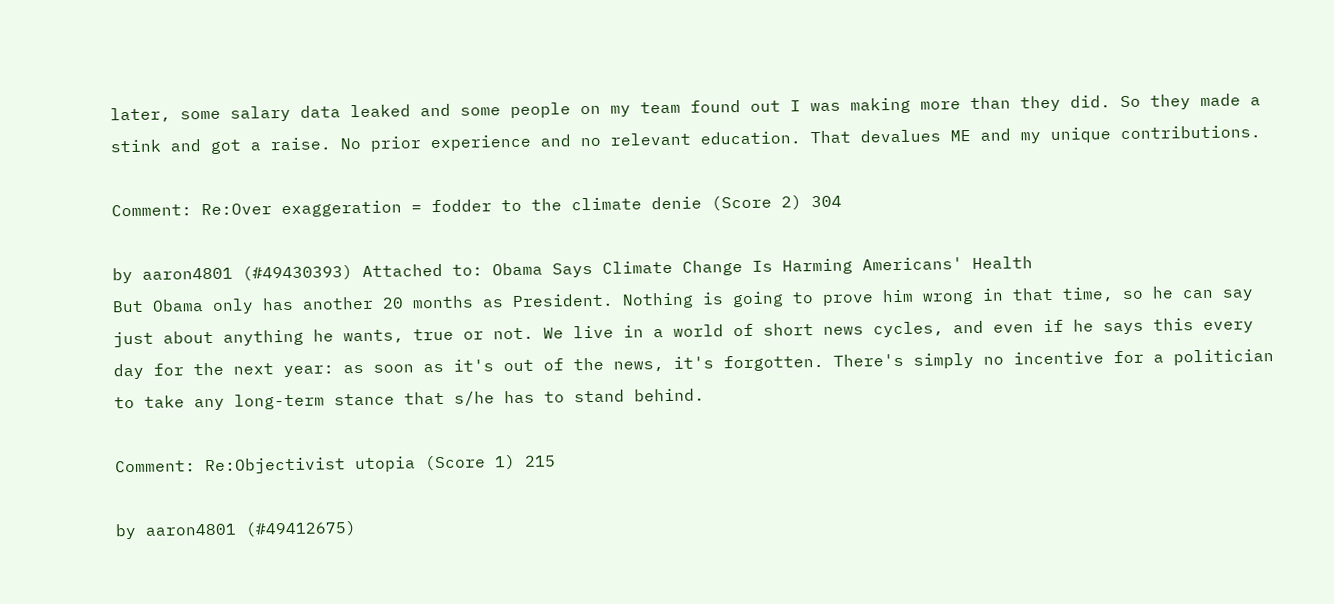later, some salary data leaked and some people on my team found out I was making more than they did. So they made a stink and got a raise. No prior experience and no relevant education. That devalues ME and my unique contributions.

Comment: Re:Over exaggeration = fodder to the climate denie (Score 2) 304

by aaron4801 (#49430393) Attached to: Obama Says Climate Change Is Harming Americans' Health
But Obama only has another 20 months as President. Nothing is going to prove him wrong in that time, so he can say just about anything he wants, true or not. We live in a world of short news cycles, and even if he says this every day for the next year: as soon as it's out of the news, it's forgotten. There's simply no incentive for a politician to take any long-term stance that s/he has to stand behind.

Comment: Re:Objectivist utopia (Score 1) 215

by aaron4801 (#49412675)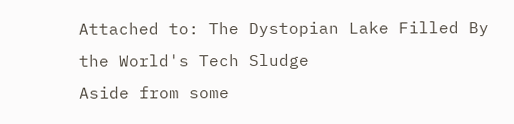Attached to: The Dystopian Lake Filled By the World's Tech Sludge
Aside from some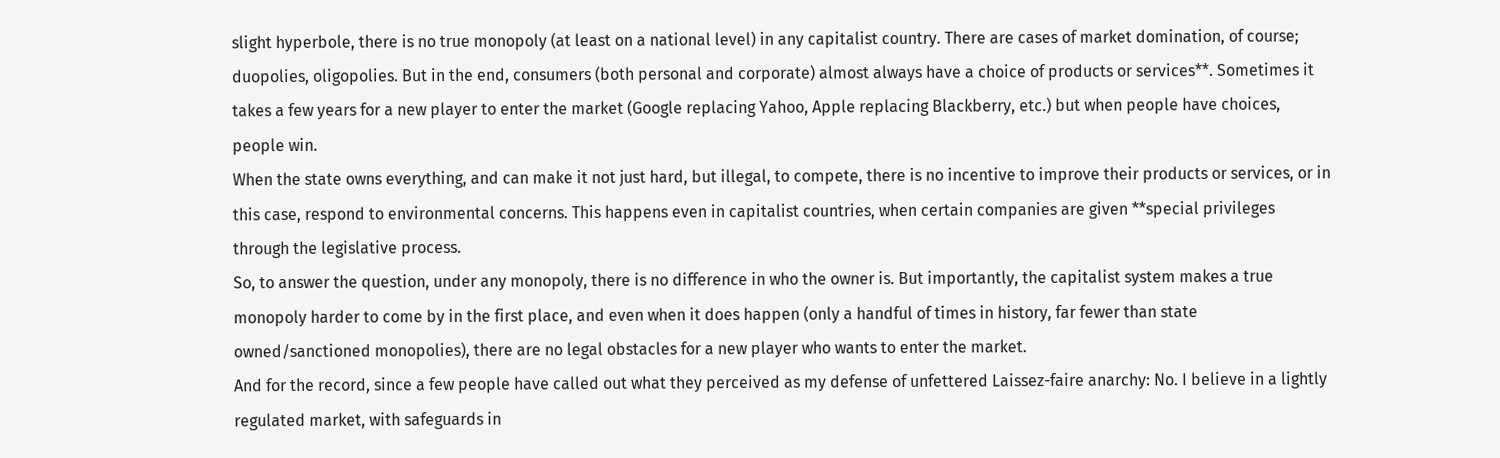slight hyperbole, there is no true monopoly (at least on a national level) in any capitalist country. There are cases of market domination, of course; duopolies, oligopolies. But in the end, consumers (both personal and corporate) almost always have a choice of products or services**. Sometimes it takes a few years for a new player to enter the market (Google replacing Yahoo, Apple replacing Blackberry, etc.) but when people have choices, people win.
When the state owns everything, and can make it not just hard, but illegal, to compete, there is no incentive to improve their products or services, or in this case, respond to environmental concerns. This happens even in capitalist countries, when certain companies are given **special privileges through the legislative process.
So, to answer the question, under any monopoly, there is no difference in who the owner is. But importantly, the capitalist system makes a true monopoly harder to come by in the first place, and even when it does happen (only a handful of times in history, far fewer than state owned/sanctioned monopolies), there are no legal obstacles for a new player who wants to enter the market.
And for the record, since a few people have called out what they perceived as my defense of unfettered Laissez-faire anarchy: No. I believe in a lightly regulated market, with safeguards in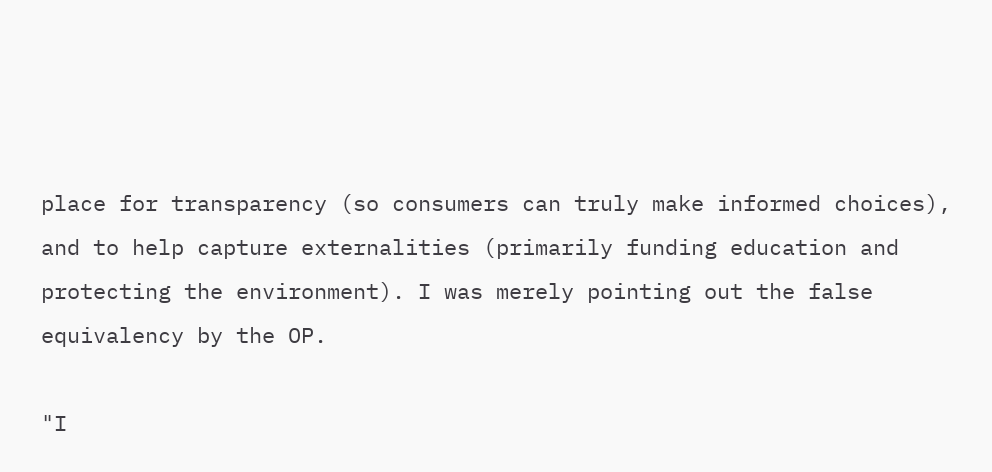place for transparency (so consumers can truly make informed choices), and to help capture externalities (primarily funding education and protecting the environment). I was merely pointing out the false equivalency by the OP.

"I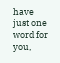have just one word for you,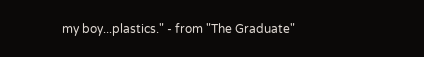my boy...plastics." - from "The Graduate"